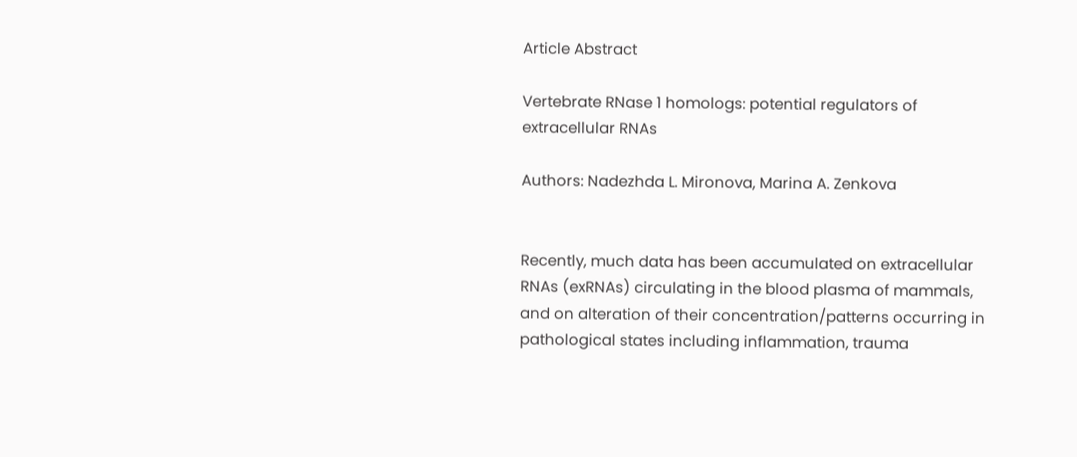Article Abstract

Vertebrate RNase 1 homologs: potential regulators of extracellular RNAs

Authors: Nadezhda L. Mironova, Marina A. Zenkova


Recently, much data has been accumulated on extracellular RNAs (exRNAs) circulating in the blood plasma of mammals, and on alteration of their concentration/patterns occurring in pathological states including inflammation, trauma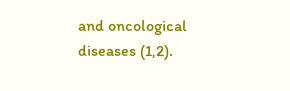and oncological diseases (1,2).